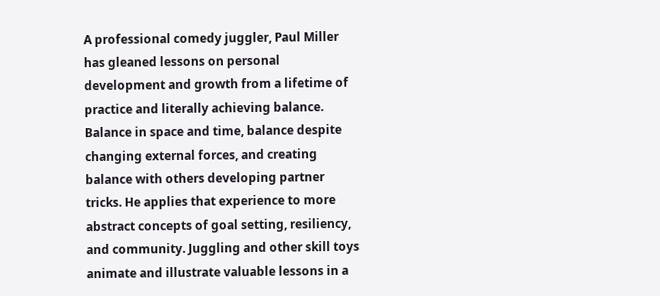A professional comedy juggler, Paul Miller has gleaned lessons on personal development and growth from a lifetime of practice and literally achieving balance. Balance in space and time, balance despite changing external forces, and creating balance with others developing partner tricks. He applies that experience to more abstract concepts of goal setting, resiliency, and community. Juggling and other skill toys animate and illustrate valuable lessons in a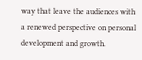way that leave the audiences with a renewed perspective on personal development and growth.